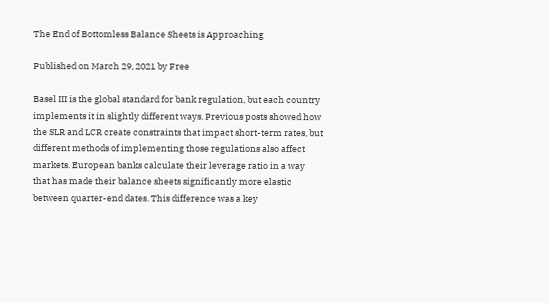The End of Bottomless Balance Sheets is Approaching

Published on March 29, 2021 by Free

Basel III is the global standard for bank regulation, but each country implements it in slightly different ways. Previous posts showed how the SLR and LCR create constraints that impact short-term rates, but different methods of implementing those regulations also affect markets. European banks calculate their leverage ratio in a way that has made their balance sheets significantly more elastic between quarter-end dates. This difference was a key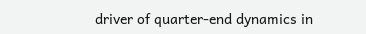driver of quarter-end dynamics in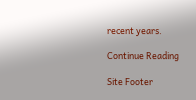recent years.

Continue Reading

Site Footer